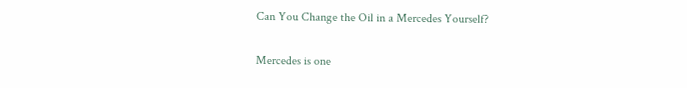Can You Change the Oil in a Mercedes Yourself?

Mercedes is one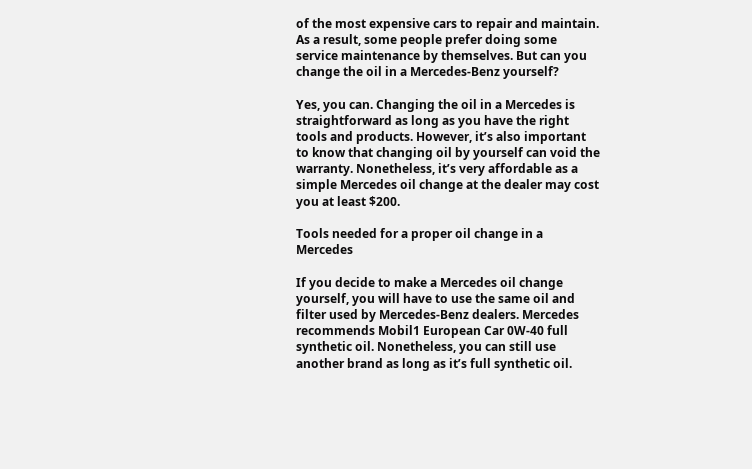of the most expensive cars to repair and maintain. As a result, some people prefer doing some service maintenance by themselves. But can you change the oil in a Mercedes-Benz yourself?

Yes, you can. Changing the oil in a Mercedes is straightforward as long as you have the right tools and products. However, it’s also important to know that changing oil by yourself can void the warranty. Nonetheless, it’s very affordable as a simple Mercedes oil change at the dealer may cost you at least $200.

Tools needed for a proper oil change in a Mercedes

If you decide to make a Mercedes oil change yourself, you will have to use the same oil and filter used by Mercedes-Benz dealers. Mercedes recommends Mobil1 European Car 0W-40 full synthetic oil. Nonetheless, you can still use another brand as long as it’s full synthetic oil.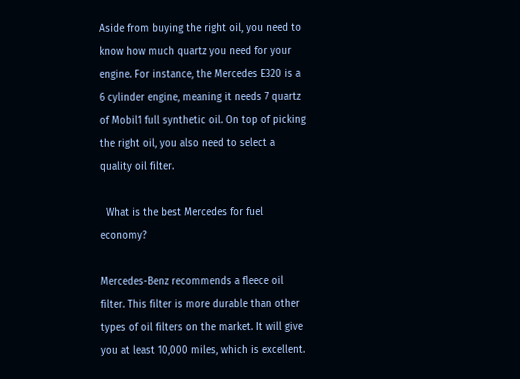Aside from buying the right oil, you need to know how much quartz you need for your engine. For instance, the Mercedes E320 is a 6 cylinder engine, meaning it needs 7 quartz of Mobil1 full synthetic oil. On top of picking the right oil, you also need to select a quality oil filter.

  What is the best Mercedes for fuel economy?

Mercedes-Benz recommends a fleece oil filter. This filter is more durable than other types of oil filters on the market. It will give you at least 10,000 miles, which is excellent.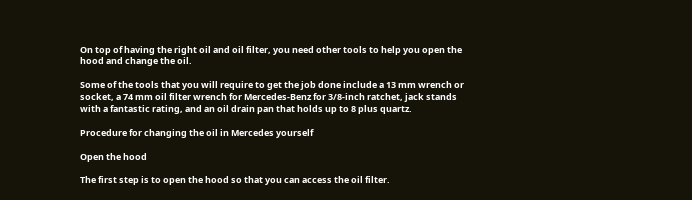On top of having the right oil and oil filter, you need other tools to help you open the hood and change the oil.

Some of the tools that you will require to get the job done include a 13 mm wrench or socket, a 74 mm oil filter wrench for Mercedes-Benz for 3/8-inch ratchet, jack stands with a fantastic rating, and an oil drain pan that holds up to 8 plus quartz.

Procedure for changing the oil in Mercedes yourself

Open the hood

The first step is to open the hood so that you can access the oil filter.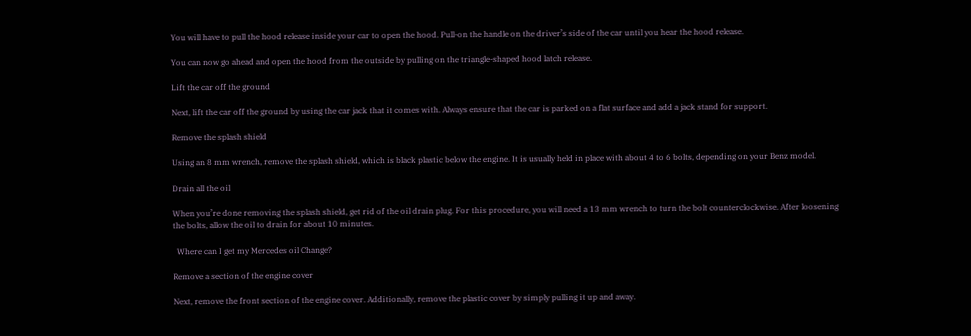You will have to pull the hood release inside your car to open the hood. Pull-on the handle on the driver’s side of the car until you hear the hood release.

You can now go ahead and open the hood from the outside by pulling on the triangle-shaped hood latch release.

Lift the car off the ground

Next, lift the car off the ground by using the car jack that it comes with. Always ensure that the car is parked on a flat surface and add a jack stand for support.

Remove the splash shield

Using an 8 mm wrench, remove the splash shield, which is black plastic below the engine. It is usually held in place with about 4 to 6 bolts, depending on your Benz model.

Drain all the oil

When you’re done removing the splash shield, get rid of the oil drain plug. For this procedure, you will need a 13 mm wrench to turn the bolt counterclockwise. After loosening the bolts, allow the oil to drain for about 10 minutes.

  Where can I get my Mercedes oil Change?

Remove a section of the engine cover

Next, remove the front section of the engine cover. Additionally, remove the plastic cover by simply pulling it up and away.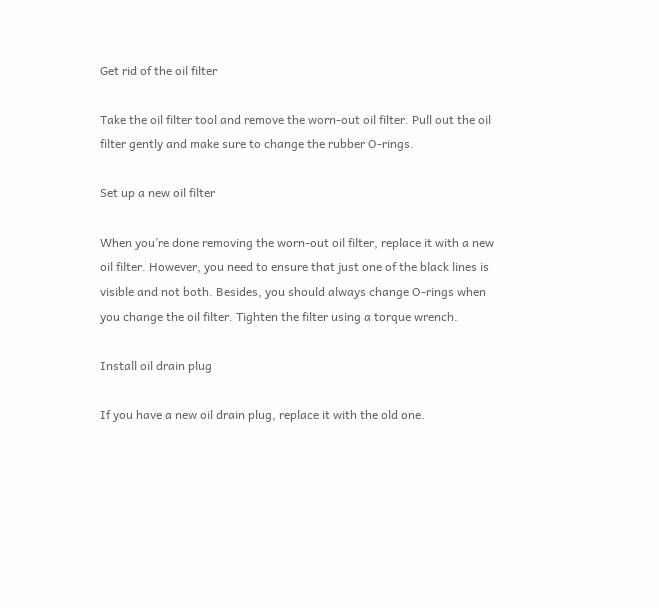Get rid of the oil filter

Take the oil filter tool and remove the worn-out oil filter. Pull out the oil filter gently and make sure to change the rubber O-rings.

Set up a new oil filter

When you’re done removing the worn-out oil filter, replace it with a new oil filter. However, you need to ensure that just one of the black lines is visible and not both. Besides, you should always change O-rings when you change the oil filter. Tighten the filter using a torque wrench.

Install oil drain plug

If you have a new oil drain plug, replace it with the old one.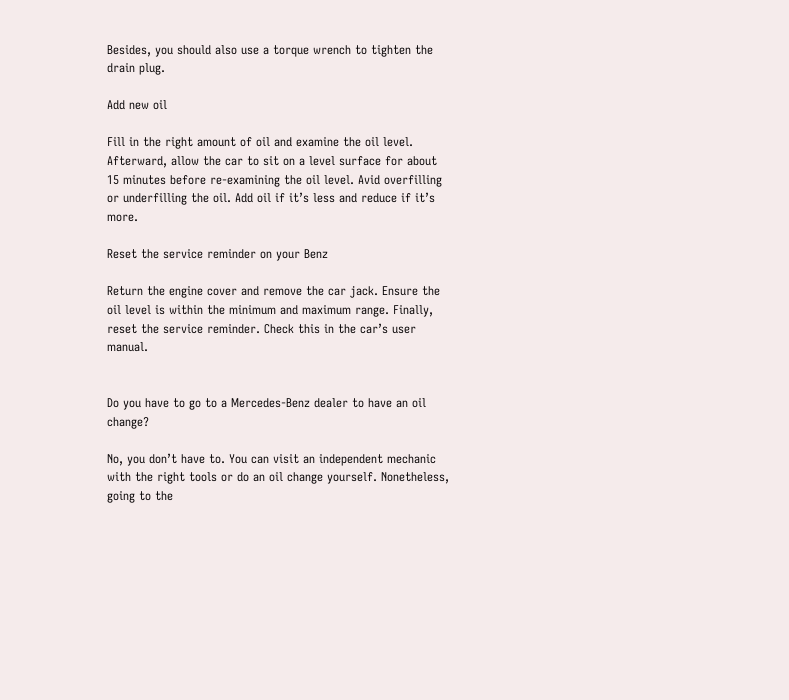Besides, you should also use a torque wrench to tighten the drain plug.

Add new oil

Fill in the right amount of oil and examine the oil level. Afterward, allow the car to sit on a level surface for about 15 minutes before re-examining the oil level. Avid overfilling or underfilling the oil. Add oil if it’s less and reduce if it’s more.

Reset the service reminder on your Benz

Return the engine cover and remove the car jack. Ensure the oil level is within the minimum and maximum range. Finally, reset the service reminder. Check this in the car’s user manual.


Do you have to go to a Mercedes-Benz dealer to have an oil change?

No, you don’t have to. You can visit an independent mechanic with the right tools or do an oil change yourself. Nonetheless, going to the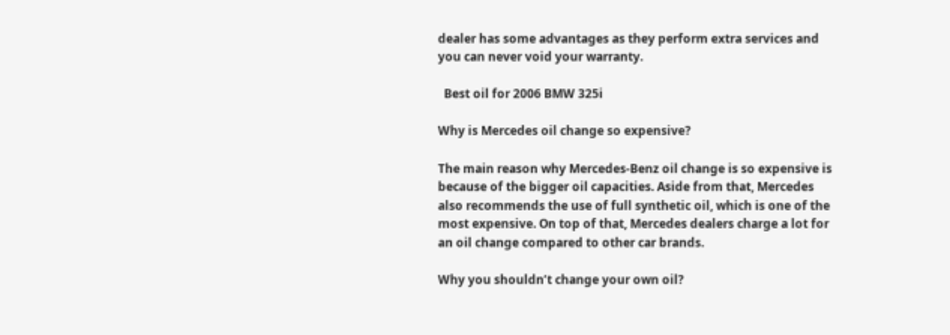dealer has some advantages as they perform extra services and you can never void your warranty.

  Best oil for 2006 BMW 325i

Why is Mercedes oil change so expensive?

The main reason why Mercedes-Benz oil change is so expensive is because of the bigger oil capacities. Aside from that, Mercedes also recommends the use of full synthetic oil, which is one of the most expensive. On top of that, Mercedes dealers charge a lot for an oil change compared to other car brands.

Why you shouldn’t change your own oil?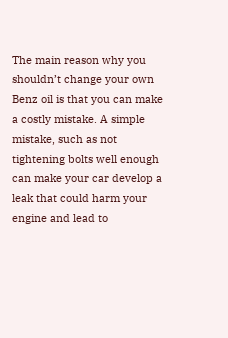The main reason why you shouldn’t change your own Benz oil is that you can make a costly mistake. A simple mistake, such as not tightening bolts well enough can make your car develop a leak that could harm your engine and lead to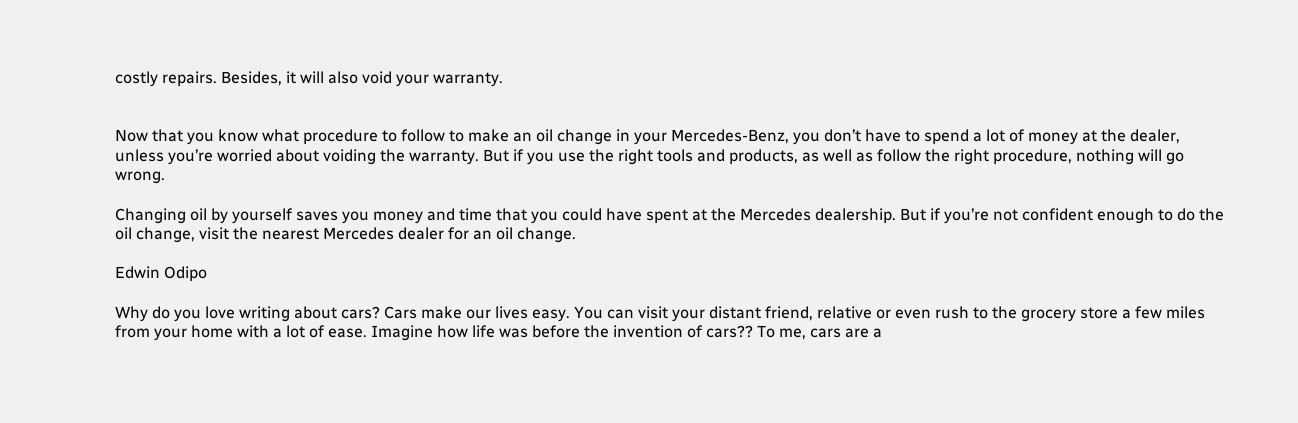costly repairs. Besides, it will also void your warranty.


Now that you know what procedure to follow to make an oil change in your Mercedes-Benz, you don’t have to spend a lot of money at the dealer, unless you’re worried about voiding the warranty. But if you use the right tools and products, as well as follow the right procedure, nothing will go wrong.

Changing oil by yourself saves you money and time that you could have spent at the Mercedes dealership. But if you’re not confident enough to do the oil change, visit the nearest Mercedes dealer for an oil change.

Edwin Odipo

Why do you love writing about cars? Cars make our lives easy. You can visit your distant friend, relative or even rush to the grocery store a few miles from your home with a lot of ease. Imagine how life was before the invention of cars?? To me, cars are a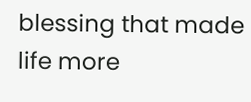blessing that made life more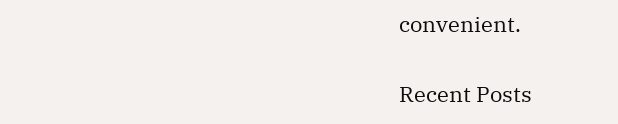convenient.

Recent Posts